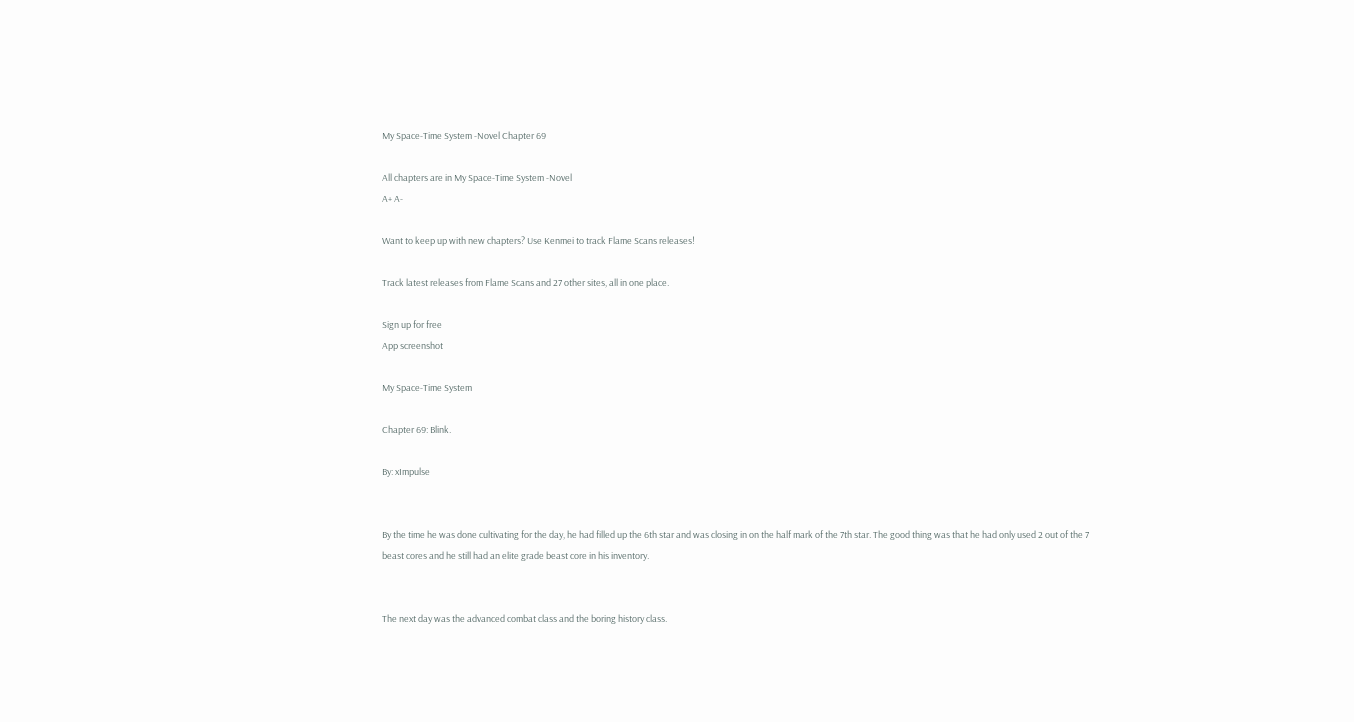My Space-Time System -Novel Chapter 69

All chapters are in My Space-Time System -Novel
A+ A-

Want to keep up with new chapters? Use Kenmei to track Flame Scans releases!

Track latest releases from Flame Scans and 27 other sites, all in one place.

Sign up for free
App screenshot

My Space-Time System

Chapter 69: Blink.

By: xImpulse


By the time he was done cultivating for the day, he had filled up the 6th star and was closing in on the half mark of the 7th star. The good thing was that he had only used 2 out of the 7 beast cores and he still had an elite grade beast core in his inventory.


The next day was the advanced combat class and the boring history class.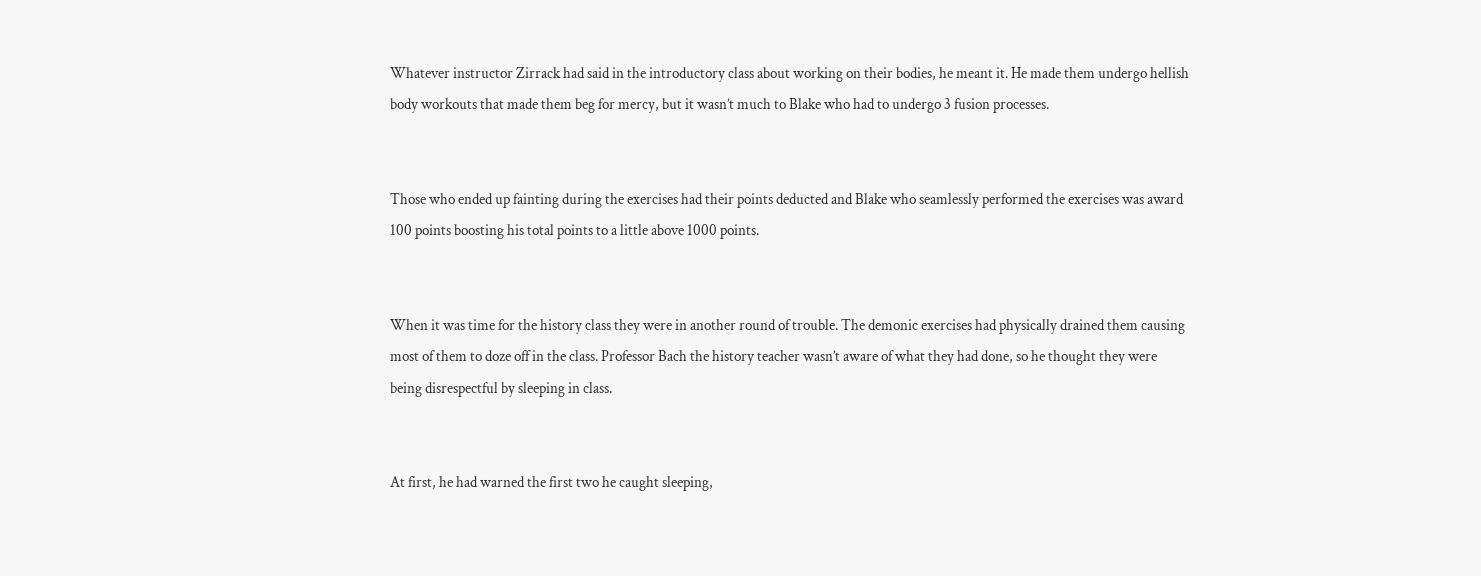Whatever instructor Zirrack had said in the introductory class about working on their bodies, he meant it. He made them undergo hellish body workouts that made them beg for mercy, but it wasn’t much to Blake who had to undergo 3 fusion processes.


Those who ended up fainting during the exercises had their points deducted and Blake who seamlessly performed the exercises was award 100 points boosting his total points to a little above 1000 points.


When it was time for the history class they were in another round of trouble. The demonic exercises had physically drained them causing most of them to doze off in the class. Professor Bach the history teacher wasn’t aware of what they had done, so he thought they were being disrespectful by sleeping in class.


At first, he had warned the first two he caught sleeping,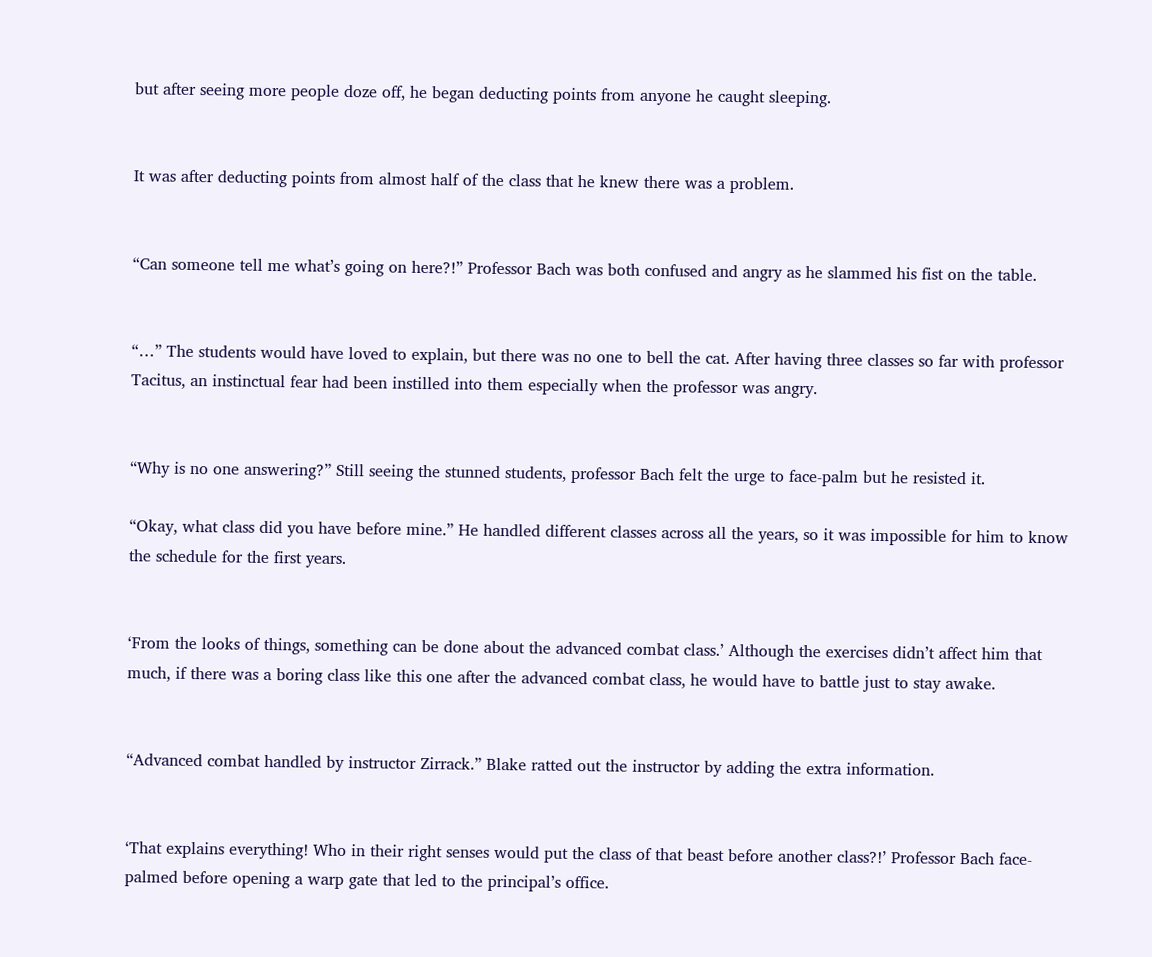but after seeing more people doze off, he began deducting points from anyone he caught sleeping.


It was after deducting points from almost half of the class that he knew there was a problem.


“Can someone tell me what’s going on here?!” Professor Bach was both confused and angry as he slammed his fist on the table.


“…” The students would have loved to explain, but there was no one to bell the cat. After having three classes so far with professor Tacitus, an instinctual fear had been instilled into them especially when the professor was angry.


“Why is no one answering?” Still seeing the stunned students, professor Bach felt the urge to face-palm but he resisted it.

“Okay, what class did you have before mine.” He handled different classes across all the years, so it was impossible for him to know the schedule for the first years.


‘From the looks of things, something can be done about the advanced combat class.’ Although the exercises didn’t affect him that much, if there was a boring class like this one after the advanced combat class, he would have to battle just to stay awake.


“Advanced combat handled by instructor Zirrack.” Blake ratted out the instructor by adding the extra information.


‘That explains everything! Who in their right senses would put the class of that beast before another class?!’ Professor Bach face-palmed before opening a warp gate that led to the principal’s office.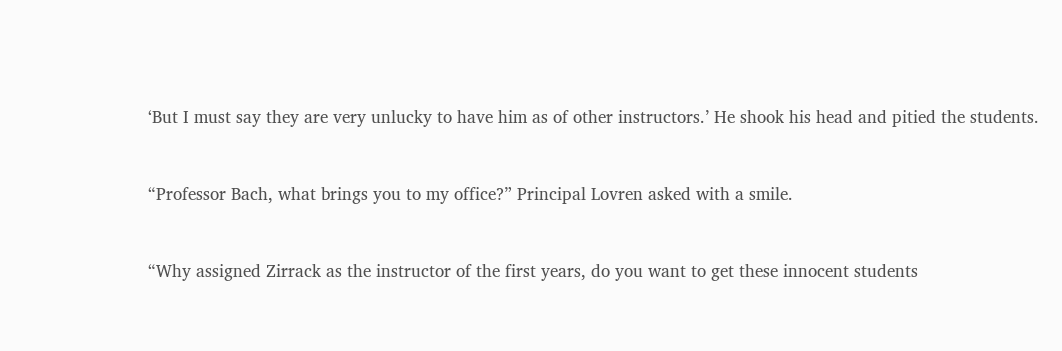‘But I must say they are very unlucky to have him as of other instructors.’ He shook his head and pitied the students.


“Professor Bach, what brings you to my office?” Principal Lovren asked with a smile.


“Why assigned Zirrack as the instructor of the first years, do you want to get these innocent students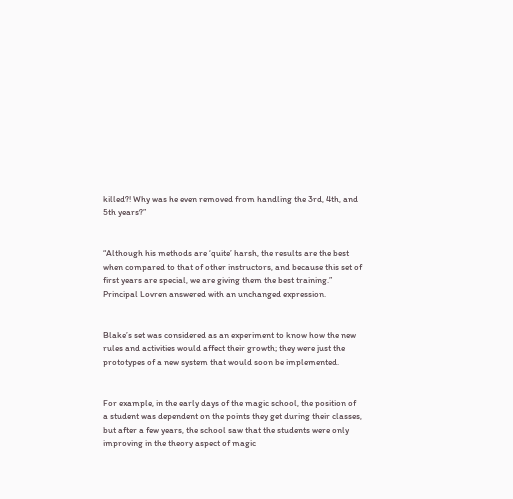killed?! Why was he even removed from handling the 3rd, 4th, and 5th years?”


“Although his methods are ‘quite’ harsh, the results are the best when compared to that of other instructors, and because this set of first years are special, we are giving them the best training.” Principal Lovren answered with an unchanged expression.


Blake’s set was considered as an experiment to know how the new rules and activities would affect their growth; they were just the prototypes of a new system that would soon be implemented.


For example, in the early days of the magic school, the position of a student was dependent on the points they get during their classes, but after a few years, the school saw that the students were only improving in the theory aspect of magic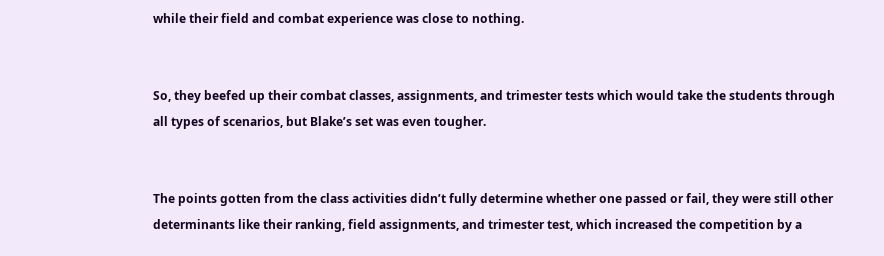while their field and combat experience was close to nothing.


So, they beefed up their combat classes, assignments, and trimester tests which would take the students through all types of scenarios, but Blake’s set was even tougher.


The points gotten from the class activities didn’t fully determine whether one passed or fail, they were still other determinants like their ranking, field assignments, and trimester test, which increased the competition by a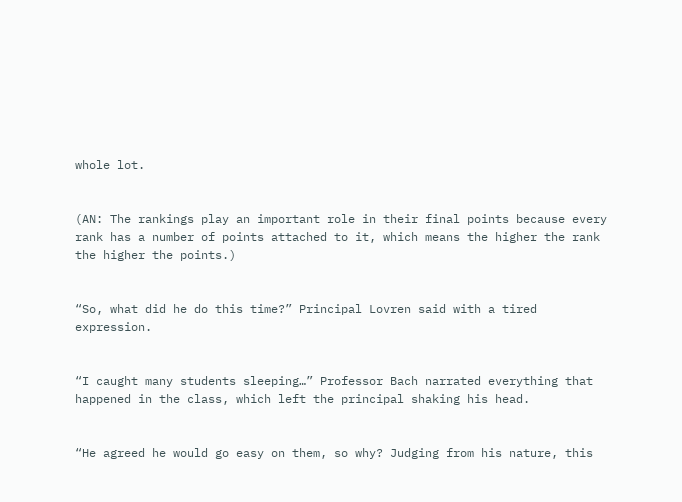whole lot.


(AN: The rankings play an important role in their final points because every rank has a number of points attached to it, which means the higher the rank the higher the points.)


“So, what did he do this time?” Principal Lovren said with a tired expression.


“I caught many students sleeping…” Professor Bach narrated everything that happened in the class, which left the principal shaking his head.


“He agreed he would go easy on them, so why? Judging from his nature, this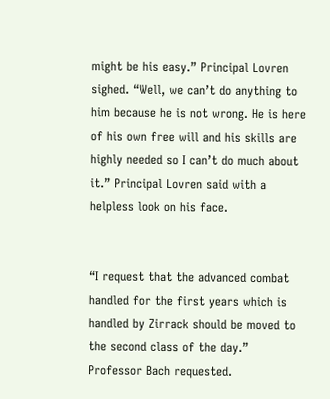might be his easy.” Principal Lovren sighed. “Well, we can’t do anything to him because he is not wrong. He is here of his own free will and his skills are highly needed so I can’t do much about it.” Principal Lovren said with a helpless look on his face.


“I request that the advanced combat handled for the first years which is handled by Zirrack should be moved to the second class of the day.” Professor Bach requested.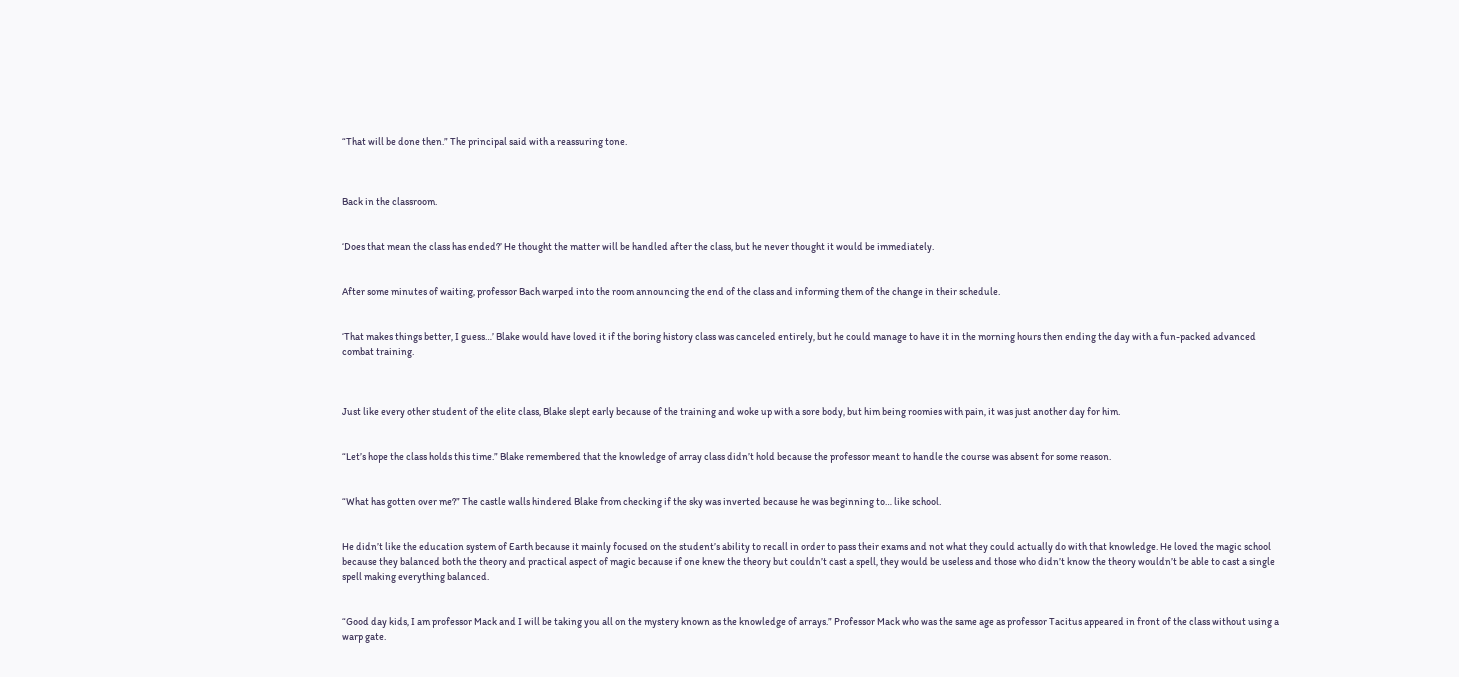“That will be done then.” The principal said with a reassuring tone.



Back in the classroom.


‘Does that mean the class has ended?’ He thought the matter will be handled after the class, but he never thought it would be immediately.


After some minutes of waiting, professor Bach warped into the room announcing the end of the class and informing them of the change in their schedule.


‘That makes things better, I guess…’ Blake would have loved it if the boring history class was canceled entirely, but he could manage to have it in the morning hours then ending the day with a fun-packed advanced combat training.



Just like every other student of the elite class, Blake slept early because of the training and woke up with a sore body, but him being roomies with pain, it was just another day for him.


“Let’s hope the class holds this time.” Blake remembered that the knowledge of array class didn’t hold because the professor meant to handle the course was absent for some reason.


“What has gotten over me?” The castle walls hindered Blake from checking if the sky was inverted because he was beginning to… like school.


He didn’t like the education system of Earth because it mainly focused on the student’s ability to recall in order to pass their exams and not what they could actually do with that knowledge. He loved the magic school because they balanced both the theory and practical aspect of magic because if one knew the theory but couldn’t cast a spell, they would be useless and those who didn’t know the theory wouldn’t be able to cast a single spell making everything balanced.


“Good day kids, I am professor Mack and I will be taking you all on the mystery known as the knowledge of arrays.” Professor Mack who was the same age as professor Tacitus appeared in front of the class without using a warp gate.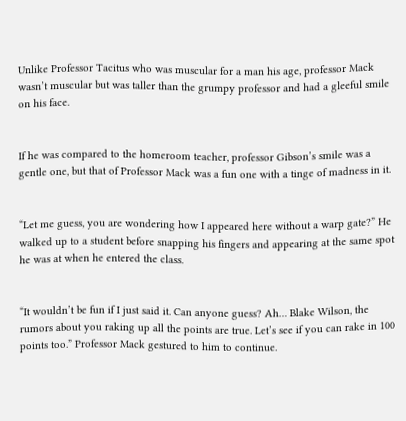Unlike Professor Tacitus who was muscular for a man his age, professor Mack wasn’t muscular but was taller than the grumpy professor and had a gleeful smile on his face.


If he was compared to the homeroom teacher, professor Gibson’s smile was a gentle one, but that of Professor Mack was a fun one with a tinge of madness in it.


“Let me guess, you are wondering how I appeared here without a warp gate?” He walked up to a student before snapping his fingers and appearing at the same spot he was at when he entered the class.


“It wouldn’t be fun if I just said it. Can anyone guess? Ah… Blake Wilson, the rumors about you raking up all the points are true. Let’s see if you can rake in 100 points too.” Professor Mack gestured to him to continue.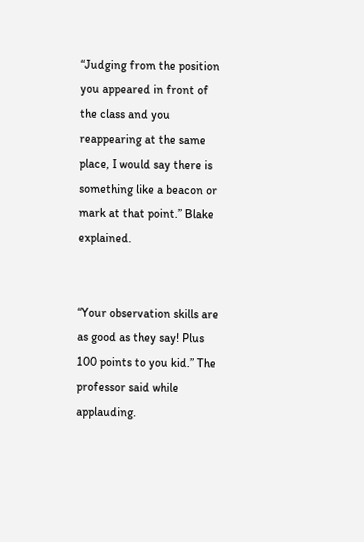“Judging from the position you appeared in front of the class and you reappearing at the same place, I would say there is something like a beacon or mark at that point.” Blake explained.


“Your observation skills are as good as they say! Plus 100 points to you kid.” The professor said while applauding.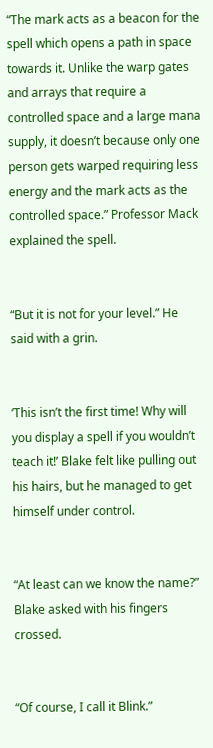“The mark acts as a beacon for the spell which opens a path in space towards it. Unlike the warp gates and arrays that require a controlled space and a large mana supply, it doesn’t because only one person gets warped requiring less energy and the mark acts as the controlled space.” Professor Mack explained the spell.


“But it is not for your level.” He said with a grin.


‘This isn’t the first time! Why will you display a spell if you wouldn’t teach it!’ Blake felt like pulling out his hairs, but he managed to get himself under control.


“At least can we know the name?” Blake asked with his fingers crossed.


“Of course, I call it Blink.”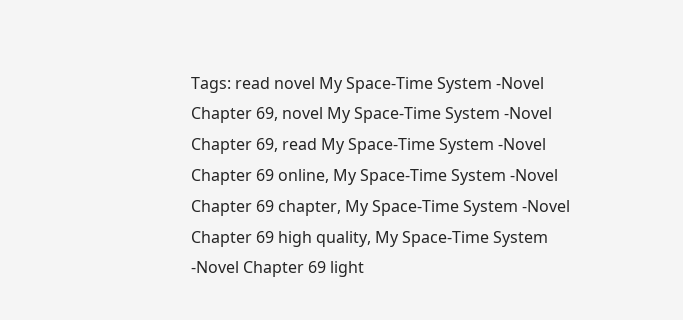Tags: read novel My Space-Time System -Novel Chapter 69, novel My Space-Time System -Novel Chapter 69, read My Space-Time System -Novel Chapter 69 online, My Space-Time System -Novel Chapter 69 chapter, My Space-Time System -Novel Chapter 69 high quality, My Space-Time System -Novel Chapter 69 light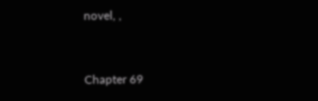novel, ,


Chapter 69